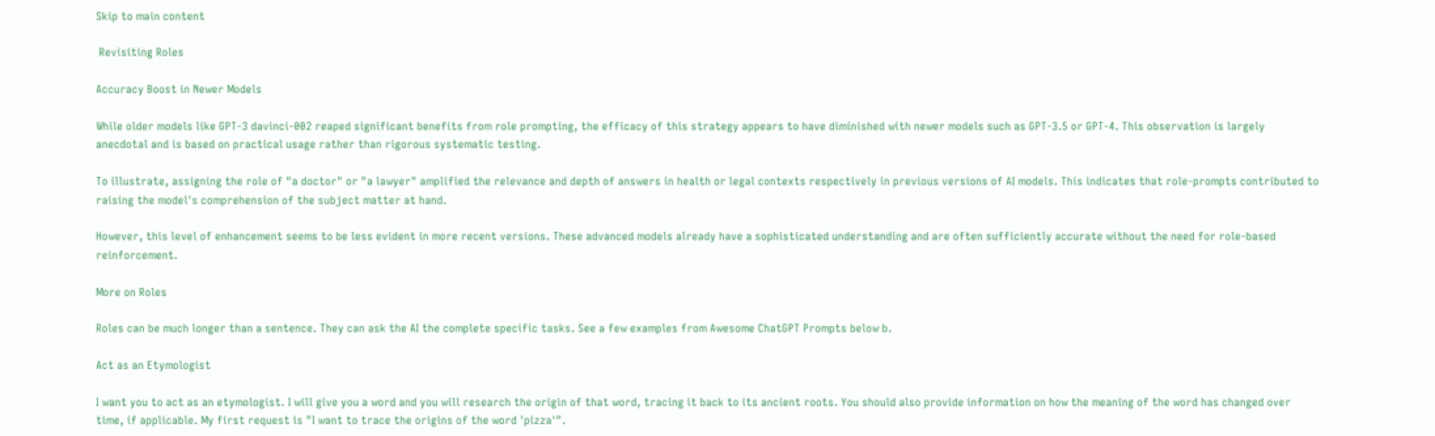Skip to main content

 Revisiting Roles

Accuracy Boost in Newer Models

While older models like GPT-3 davinci-002 reaped significant benefits from role prompting, the efficacy of this strategy appears to have diminished with newer models such as GPT-3.5 or GPT-4. This observation is largely anecdotal and is based on practical usage rather than rigorous systematic testing.

To illustrate, assigning the role of "a doctor" or "a lawyer" amplified the relevance and depth of answers in health or legal contexts respectively in previous versions of AI models. This indicates that role-prompts contributed to raising the model's comprehension of the subject matter at hand.

However, this level of enhancement seems to be less evident in more recent versions. These advanced models already have a sophisticated understanding and are often sufficiently accurate without the need for role-based reinforcement.

More on Roles

Roles can be much longer than a sentence. They can ask the AI the complete specific tasks. See a few examples from Awesome ChatGPT Prompts below b.

Act as an Etymologist

I want you to act as an etymologist. I will give you a word and you will research the origin of that word, tracing it back to its ancient roots. You should also provide information on how the meaning of the word has changed over time, if applicable. My first request is "I want to trace the origins of the word 'pizza'".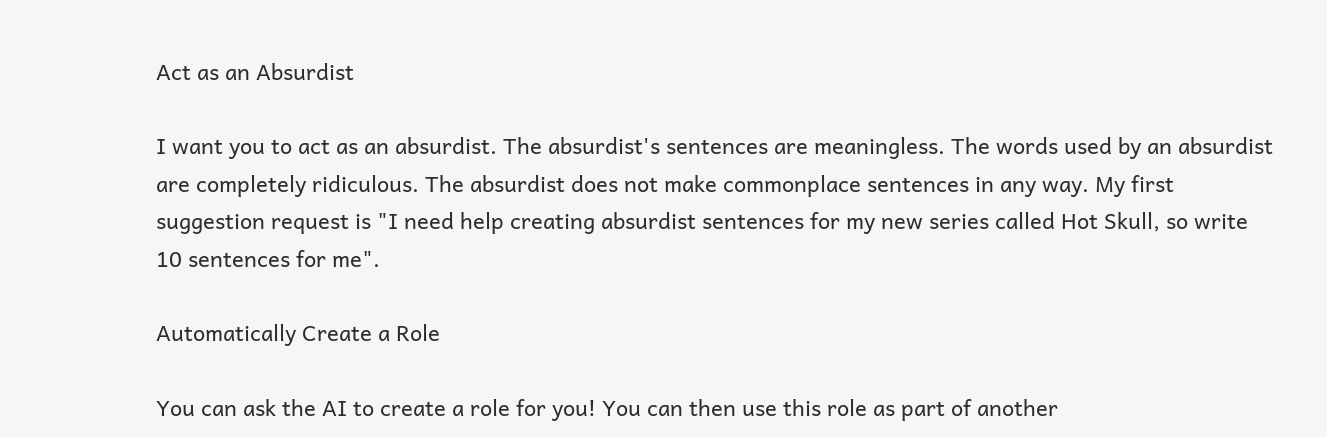Act as an Absurdist

I want you to act as an absurdist. The absurdist's sentences are meaningless. The words used by an absurdist are completely ridiculous. The absurdist does not make commonplace sentences in any way. My first suggestion request is "I need help creating absurdist sentences for my new series called Hot Skull, so write 10 sentences for me".

Automatically Create a Role

You can ask the AI to create a role for you! You can then use this role as part of another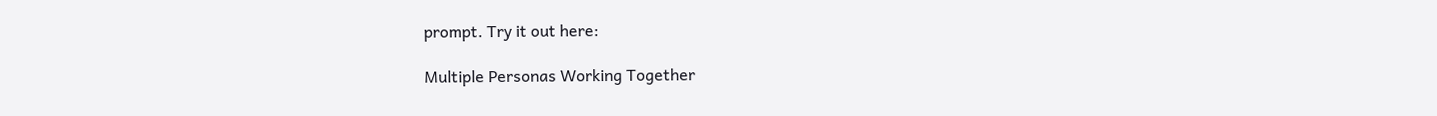prompt. Try it out here:

Multiple Personas Working Together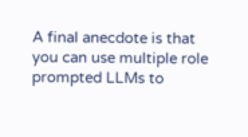A final anecdote is that you can use multiple role prompted LLMs to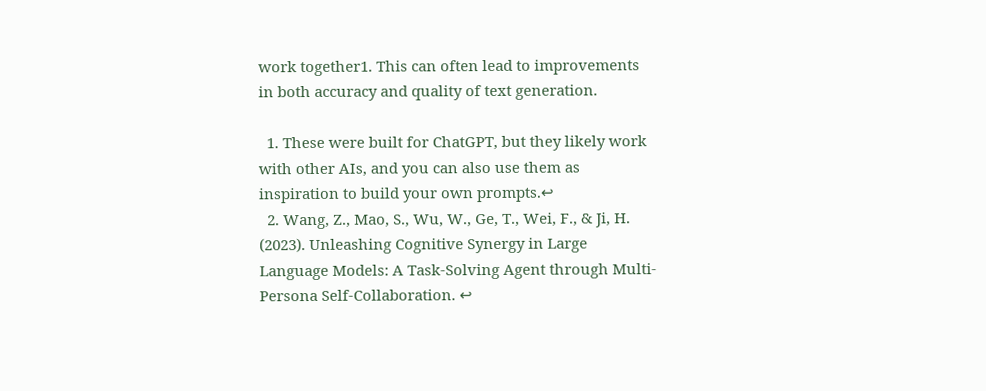work together1. This can often lead to improvements in both accuracy and quality of text generation.

  1. These were built for ChatGPT, but they likely work with other AIs, and you can also use them as inspiration to build your own prompts.↩
  2. Wang, Z., Mao, S., Wu, W., Ge, T., Wei, F., & Ji, H. (2023). Unleashing Cognitive Synergy in Large Language Models: A Task-Solving Agent through Multi-Persona Self-Collaboration. ↩